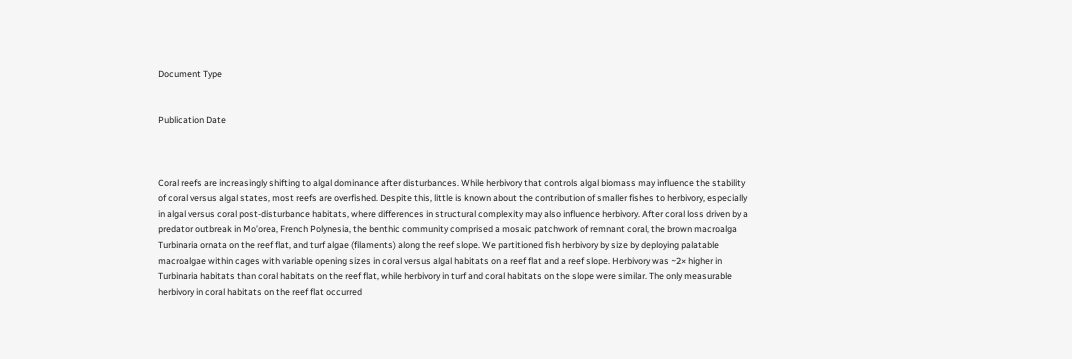Document Type


Publication Date



Coral reefs are increasingly shifting to algal dominance after disturbances. While herbivory that controls algal biomass may influence the stability of coral versus algal states, most reefs are overfished. Despite this, little is known about the contribution of smaller fishes to herbivory, especially in algal versus coral post-disturbance habitats, where differences in structural complexity may also influence herbivory. After coral loss driven by a predator outbreak in Mo’orea, French Polynesia, the benthic community comprised a mosaic patchwork of remnant coral, the brown macroalga Turbinaria ornata on the reef flat, and turf algae (filaments) along the reef slope. We partitioned fish herbivory by size by deploying palatable macroalgae within cages with variable opening sizes in coral versus algal habitats on a reef flat and a reef slope. Herbivory was ~2× higher in Turbinaria habitats than coral habitats on the reef flat, while herbivory in turf and coral habitats on the slope were similar. The only measurable herbivory in coral habitats on the reef flat occurred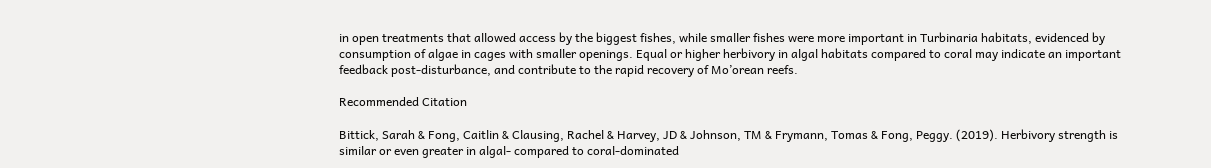in open treatments that allowed access by the biggest fishes, while smaller fishes were more important in Turbinaria habitats, evidenced by consumption of algae in cages with smaller openings. Equal or higher herbivory in algal habitats compared to coral may indicate an important feedback post-disturbance, and contribute to the rapid recovery of Mo’orean reefs.

Recommended Citation

Bittick, Sarah & Fong, Caitlin & Clausing, Rachel & Harvey, JD & Johnson, TM & Frymann, Tomas & Fong, Peggy. (2019). Herbivory strength is similar or even greater in algal- compared to coral-dominated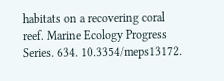habitats on a recovering coral reef. Marine Ecology Progress Series. 634. 10.3354/meps13172.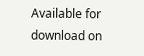Available for download on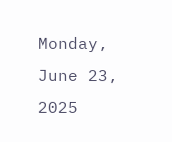Monday, June 23, 2025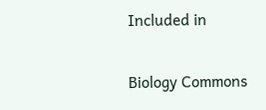Included in

Biology Commons